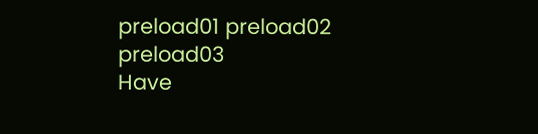preload01 preload02 preload03
Have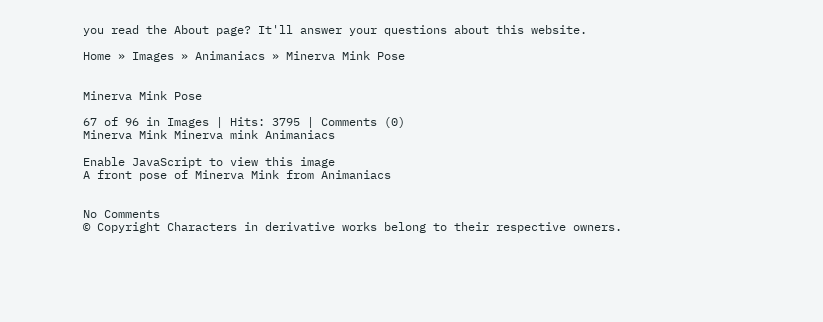you read the About page? It'll answer your questions about this website.

Home » Images » Animaniacs » Minerva Mink Pose


Minerva Mink Pose

67 of 96 in Images | Hits: 3795 | Comments (0)
Minerva Mink Minerva mink Animaniacs

Enable JavaScript to view this image
A front pose of Minerva Mink from Animaniacs


No Comments
© Copyright Characters in derivative works belong to their respective owners.